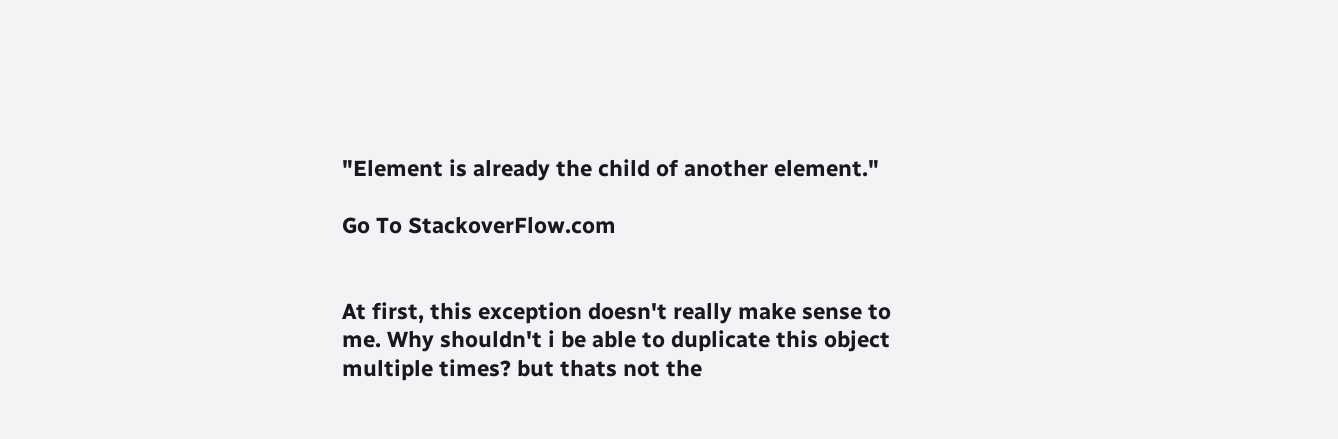"Element is already the child of another element."

Go To StackoverFlow.com


At first, this exception doesn't really make sense to me. Why shouldn't i be able to duplicate this object multiple times? but thats not the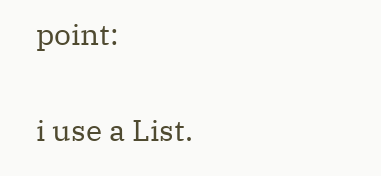point:

i use a List.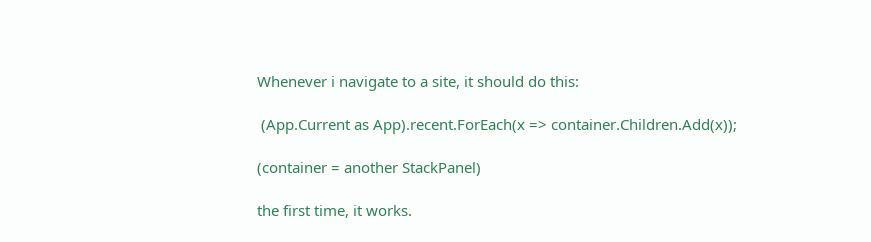Whenever i navigate to a site, it should do this:

 (App.Current as App).recent.ForEach(x => container.Children.Add(x));

(container = another StackPanel)

the first time, it works.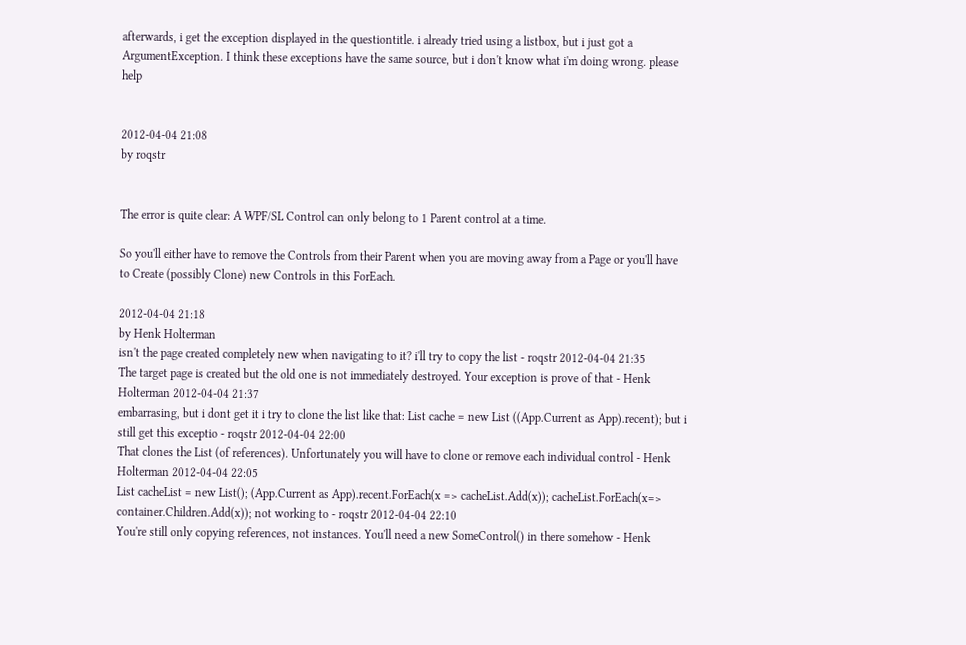afterwards, i get the exception displayed in the questiontitle. i already tried using a listbox, but i just got a ArgumentException. I think these exceptions have the same source, but i don't know what i'm doing wrong. please help


2012-04-04 21:08
by roqstr


The error is quite clear: A WPF/SL Control can only belong to 1 Parent control at a time.

So you'll either have to remove the Controls from their Parent when you are moving away from a Page or you'll have to Create (possibly Clone) new Controls in this ForEach.

2012-04-04 21:18
by Henk Holterman
isn't the page created completely new when navigating to it? i'll try to copy the list - roqstr 2012-04-04 21:35
The target page is created but the old one is not immediately destroyed. Your exception is prove of that - Henk Holterman 2012-04-04 21:37
embarrasing, but i dont get it i try to clone the list like that: List cache = new List ((App.Current as App).recent); but i still get this exceptio - roqstr 2012-04-04 22:00
That clones the List (of references). Unfortunately you will have to clone or remove each individual control - Henk Holterman 2012-04-04 22:05
List cacheList = new List(); (App.Current as App).recent.ForEach(x => cacheList.Add(x)); cacheList.ForEach(x=> container.Children.Add(x)); not working to - roqstr 2012-04-04 22:10
You're still only copying references, not instances. You'll need a new SomeControl() in there somehow - Henk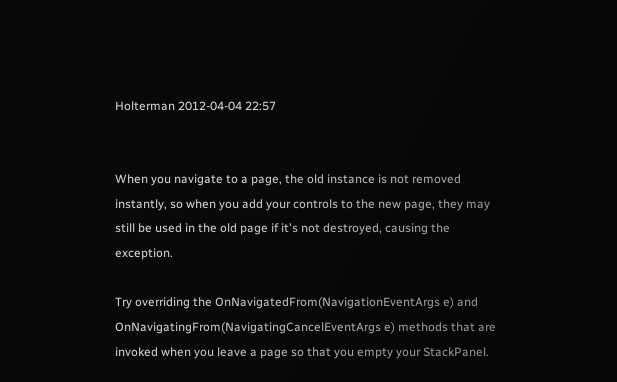Holterman 2012-04-04 22:57


When you navigate to a page, the old instance is not removed instantly, so when you add your controls to the new page, they may still be used in the old page if it's not destroyed, causing the exception.

Try overriding the OnNavigatedFrom(NavigationEventArgs e) and OnNavigatingFrom(NavigatingCancelEventArgs e) methods that are invoked when you leave a page so that you empty your StackPanel.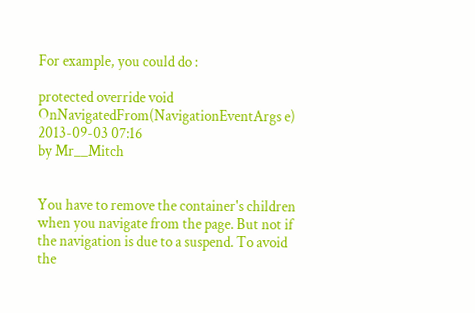For example, you could do :

protected override void OnNavigatedFrom(NavigationEventArgs e)
2013-09-03 07:16
by Mr__Mitch


You have to remove the container's children when you navigate from the page. But not if the navigation is due to a suspend. To avoid the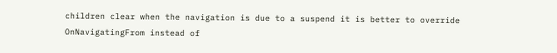children clear when the navigation is due to a suspend it is better to override OnNavigatingFrom instead of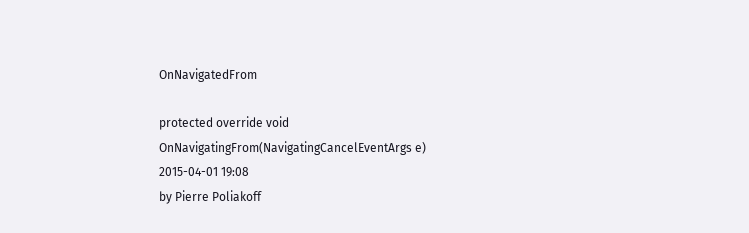OnNavigatedFrom

protected override void OnNavigatingFrom(NavigatingCancelEventArgs e)
2015-04-01 19:08
by Pierre Poliakoff